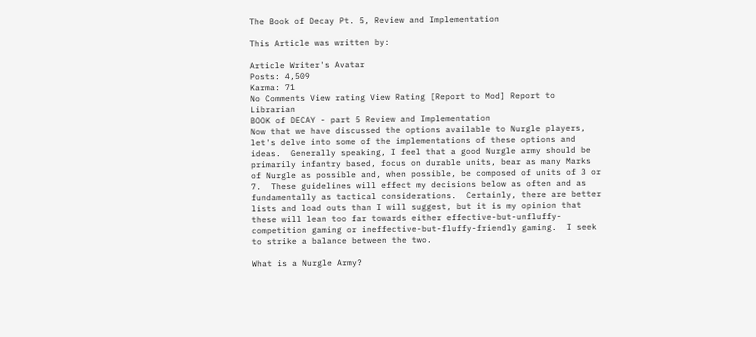The Book of Decay Pt. 5, Review and Implementation

This Article was written by:

Article Writer's Avatar
Posts: 4,509
Karma: 71
No Comments View rating View Rating [Report to Mod] Report to Librarian
BOOK of DECAY - part 5 Review and Implementation
Now that we have discussed the options available to Nurgle players, let's delve into some of the implementations of these options and ideas.  Generally speaking, I feel that a good Nurgle army should be primarily infantry based, focus on durable units, bear as many Marks of Nurgle as possible and, when possible, be composed of units of 3 or 7.  These guidelines will effect my decisions below as often and as fundamentally as tactical considerations.  Certainly, there are better lists and load outs than I will suggest, but it is my opinion that these will lean too far towards either effective-but-unfluffy-competition gaming or ineffective-but-fluffy-friendly gaming.  I seek to strike a balance between the two.

What is a Nurgle Army?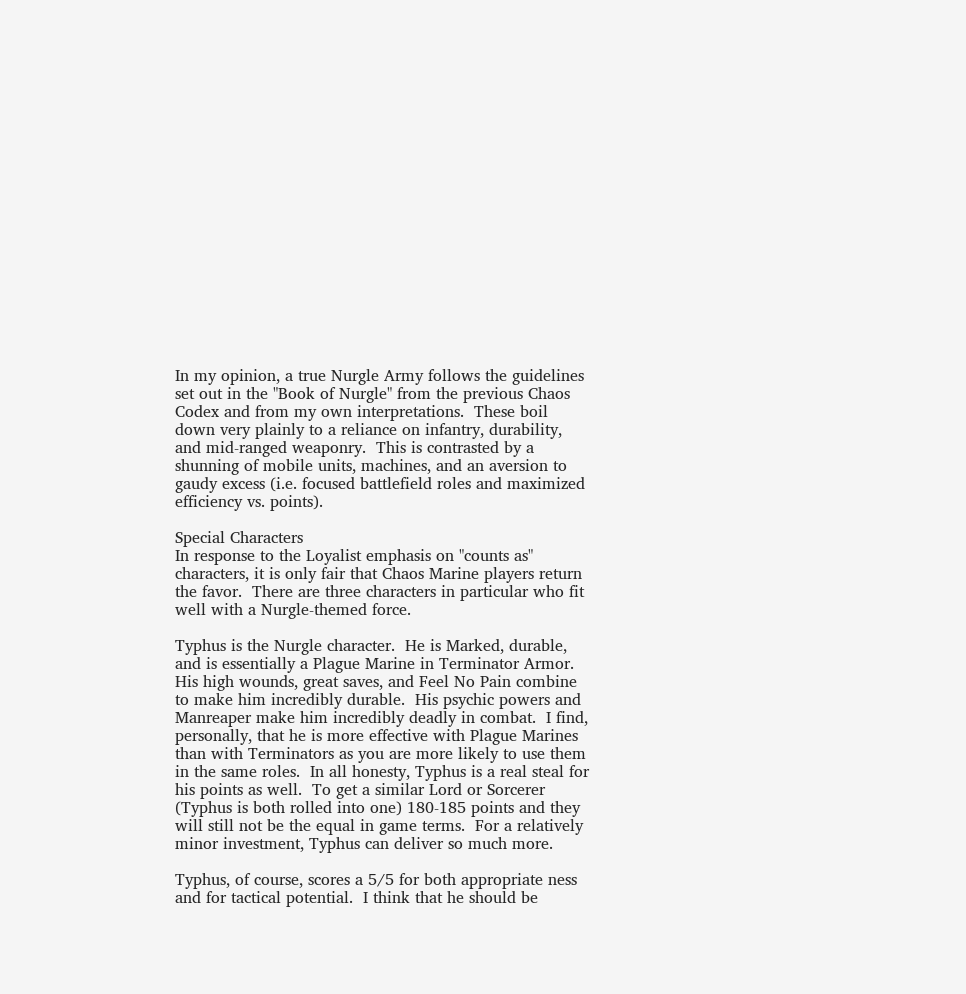In my opinion, a true Nurgle Army follows the guidelines set out in the "Book of Nurgle" from the previous Chaos Codex and from my own interpretations.  These boil down very plainly to a reliance on infantry, durability, and mid-ranged weaponry.  This is contrasted by a shunning of mobile units, machines, and an aversion to gaudy excess (i.e. focused battlefield roles and maximized efficiency vs. points).

Special Characters
In response to the Loyalist emphasis on "counts as" characters, it is only fair that Chaos Marine players return the favor.  There are three characters in particular who fit well with a Nurgle-themed force.

Typhus is the Nurgle character.  He is Marked, durable, and is essentially a Plague Marine in Terminator Armor.  His high wounds, great saves, and Feel No Pain combine to make him incredibly durable.  His psychic powers and Manreaper make him incredibly deadly in combat.  I find, personally, that he is more effective with Plague Marines than with Terminators as you are more likely to use them in the same roles.  In all honesty, Typhus is a real steal for his points as well.  To get a similar Lord or Sorcerer (Typhus is both rolled into one) 180-185 points and they will still not be the equal in game terms.  For a relatively minor investment, Typhus can deliver so much more.

Typhus, of course, scores a 5/5 for both appropriate ness and for tactical potential.  I think that he should be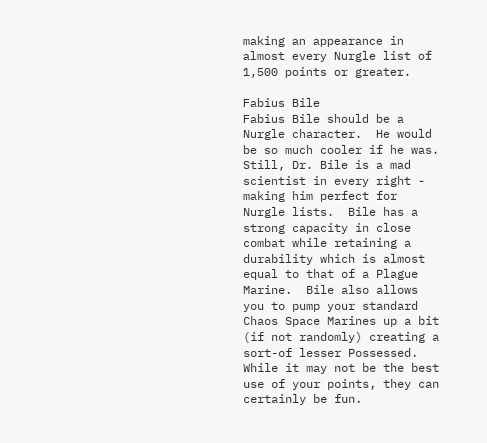making an appearance in almost every Nurgle list of 1,500 points or greater.

Fabius Bile
Fabius Bile should be a Nurgle character.  He would be so much cooler if he was.  Still, Dr. Bile is a mad scientist in every right - making him perfect for Nurgle lists.  Bile has a strong capacity in close combat while retaining a durability which is almost equal to that of a Plague Marine.  Bile also allows you to pump your standard Chaos Space Marines up a bit (if not randomly) creating a sort-of lesser Possessed.  While it may not be the best use of your points, they can certainly be fun.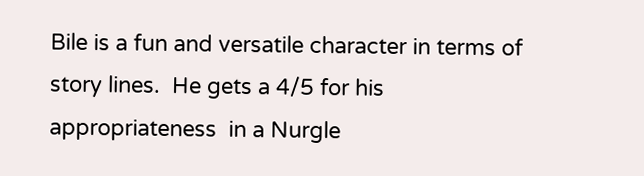Bile is a fun and versatile character in terms of story lines.  He gets a 4/5 for his appropriateness  in a Nurgle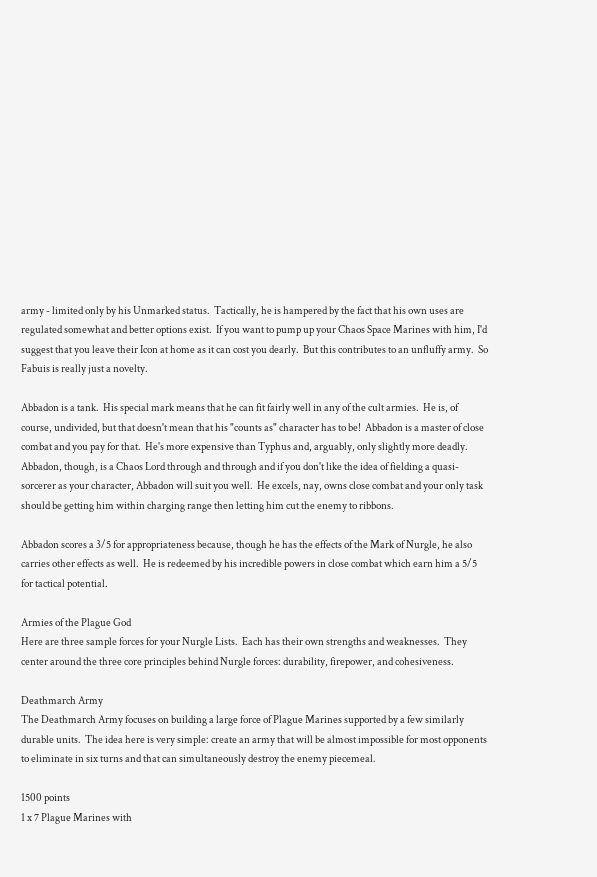army - limited only by his Unmarked status.  Tactically, he is hampered by the fact that his own uses are regulated somewhat and better options exist.  If you want to pump up your Chaos Space Marines with him, I'd suggest that you leave their Icon at home as it can cost you dearly.  But this contributes to an unfluffy army.  So Fabuis is really just a novelty.

Abbadon is a tank.  His special mark means that he can fit fairly well in any of the cult armies.  He is, of course, undivided, but that doesn't mean that his "counts as" character has to be!  Abbadon is a master of close combat and you pay for that.  He's more expensive than Typhus and, arguably, only slightly more deadly.  Abbadon, though, is a Chaos Lord through and through and if you don't like the idea of fielding a quasi-sorcerer as your character, Abbadon will suit you well.  He excels, nay, owns close combat and your only task should be getting him within charging range then letting him cut the enemy to ribbons.

Abbadon scores a 3/5 for appropriateness because, though he has the effects of the Mark of Nurgle, he also carries other effects as well.  He is redeemed by his incredible powers in close combat which earn him a 5/5 for tactical potential.

Armies of the Plague God
Here are three sample forces for your Nurgle Lists.  Each has their own strengths and weaknesses.  They center around the three core principles behind Nurgle forces: durability, firepower, and cohesiveness.

Deathmarch Army
The Deathmarch Army focuses on building a large force of Plague Marines supported by a few similarly durable units.  The idea here is very simple: create an army that will be almost impossible for most opponents to eliminate in six turns and that can simultaneously destroy the enemy piecemeal.

1500 points
1 x 7 Plague Marines with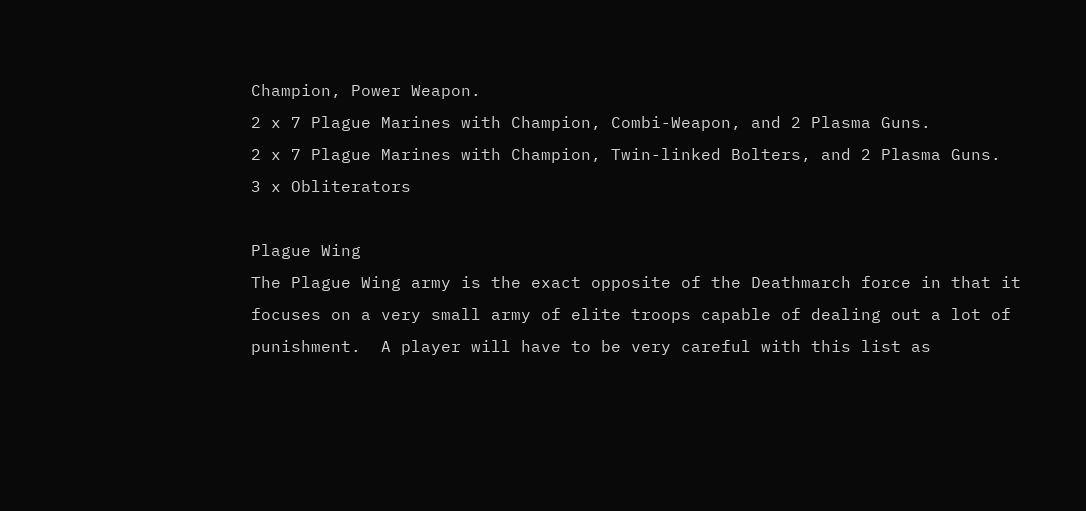Champion, Power Weapon.
2 x 7 Plague Marines with Champion, Combi-Weapon, and 2 Plasma Guns.
2 x 7 Plague Marines with Champion, Twin-linked Bolters, and 2 Plasma Guns.
3 x Obliterators

Plague Wing
The Plague Wing army is the exact opposite of the Deathmarch force in that it focuses on a very small army of elite troops capable of dealing out a lot of punishment.  A player will have to be very careful with this list as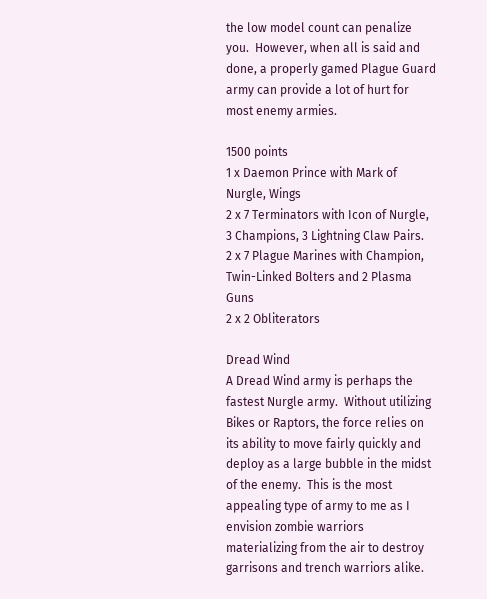the low model count can penalize you.  However, when all is said and done, a properly gamed Plague Guard army can provide a lot of hurt for most enemy armies.

1500 points
1 x Daemon Prince with Mark of Nurgle, Wings
2 x 7 Terminators with Icon of Nurgle, 3 Champions, 3 Lightning Claw Pairs.
2 x 7 Plague Marines with Champion, Twin-Linked Bolters and 2 Plasma Guns
2 x 2 Obliterators

Dread Wind
A Dread Wind army is perhaps the fastest Nurgle army.  Without utilizing Bikes or Raptors, the force relies on its ability to move fairly quickly and deploy as a large bubble in the midst of the enemy.  This is the most appealing type of army to me as I envision zombie warriors materializing from the air to destroy garrisons and trench warriors alike.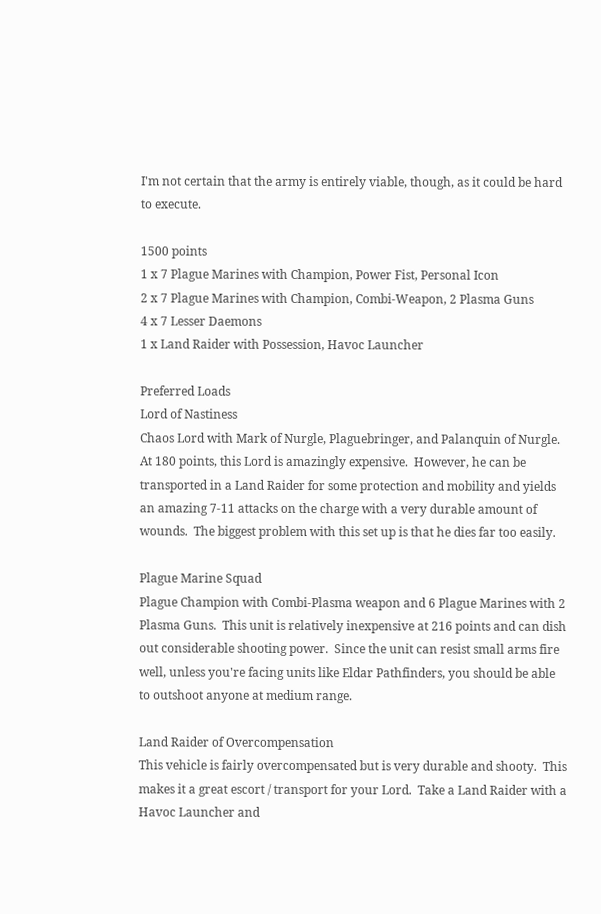I'm not certain that the army is entirely viable, though, as it could be hard to execute.

1500 points
1 x 7 Plague Marines with Champion, Power Fist, Personal Icon
2 x 7 Plague Marines with Champion, Combi-Weapon, 2 Plasma Guns
4 x 7 Lesser Daemons
1 x Land Raider with Possession, Havoc Launcher

Preferred Loads
Lord of Nastiness
Chaos Lord with Mark of Nurgle, Plaguebringer, and Palanquin of Nurgle.  At 180 points, this Lord is amazingly expensive.  However, he can be transported in a Land Raider for some protection and mobility and yields an amazing 7-11 attacks on the charge with a very durable amount of wounds.  The biggest problem with this set up is that he dies far too easily.

Plague Marine Squad
Plague Champion with Combi-Plasma weapon and 6 Plague Marines with 2 Plasma Guns.  This unit is relatively inexpensive at 216 points and can dish out considerable shooting power.  Since the unit can resist small arms fire well, unless you're facing units like Eldar Pathfinders, you should be able to outshoot anyone at medium range.

Land Raider of Overcompensation
This vehicle is fairly overcompensated but is very durable and shooty.  This makes it a great escort / transport for your Lord.  Take a Land Raider with a Havoc Launcher and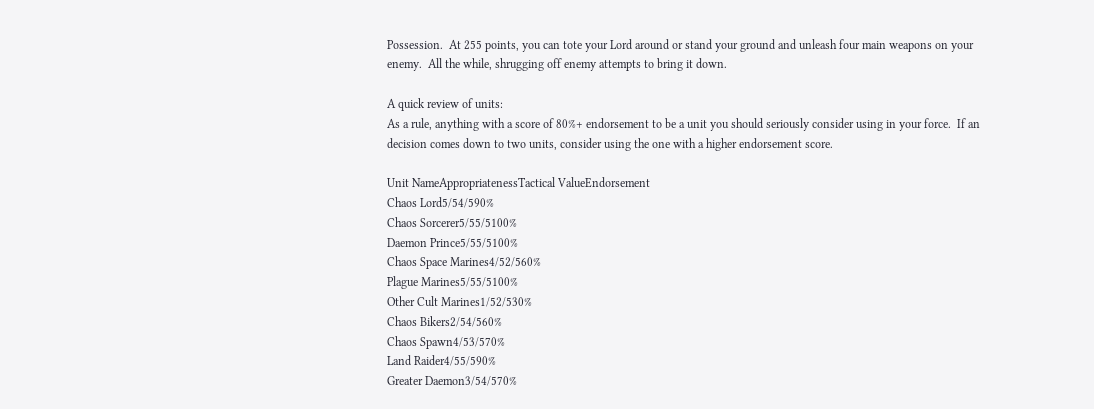Possession.  At 255 points, you can tote your Lord around or stand your ground and unleash four main weapons on your enemy.  All the while, shrugging off enemy attempts to bring it down.

A quick review of units:
As a rule, anything with a score of 80%+ endorsement to be a unit you should seriously consider using in your force.  If an decision comes down to two units, consider using the one with a higher endorsement score.

Unit NameAppropriatenessTactical ValueEndorsement
Chaos Lord5/54/590%
Chaos Sorcerer5/55/5100%
Daemon Prince5/55/5100%
Chaos Space Marines4/52/560%
Plague Marines5/55/5100%
Other Cult Marines1/52/530%
Chaos Bikers2/54/560%
Chaos Spawn4/53/570%
Land Raider4/55/590%
Greater Daemon3/54/570%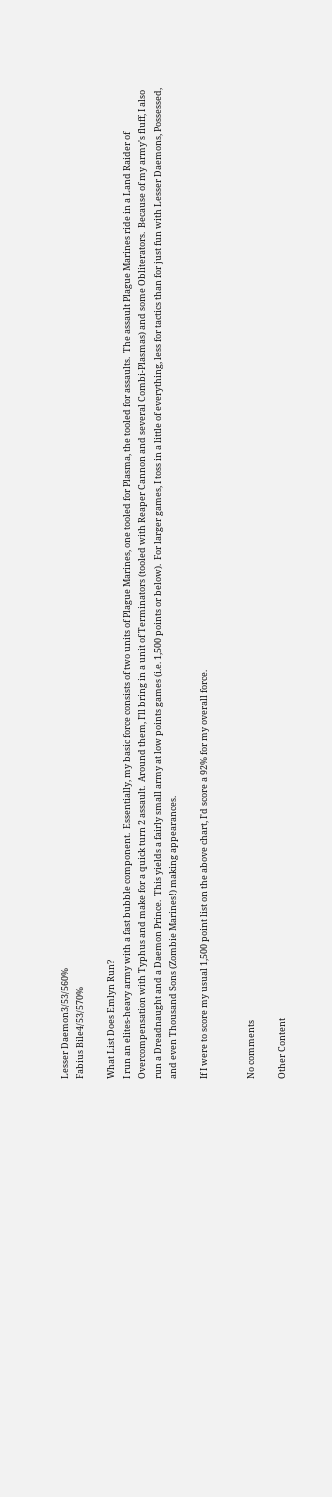Lesser Daemon3/53/560%
Fabius Bile4/53/570%

What List Does Emlyn Run?
I run an elites-heavy army with a fast bubble component.  Essentially, my basic force consists of two units of Plague Marines, one tooled for Plasma, the tooled for assaults.  The assault Plague Marines ride in a Land Raider of Overcompensation with Typhus and make for a quick turn 2 assault.  Around them, I'll bring in a unit of Terminators (tooled with Reaper Cannon and several Combi-Plasmas) and some Obliterators.  Because of my army's fluff, I also run a Dreadnaught and a Daemon Prince.  This yields a fairly small army at low points games (i.e. 1,500 points or below).  For larger games, I toss in a little of everything, less for tactics than for just fun with Lesser Daemons, Possessed, and even Thousand Sons (Zombie Marines!) making appearances.

If I were to score my usual 1,500 point list on the above chart, I'd score a 92% for my overall force.


No comments

Other Content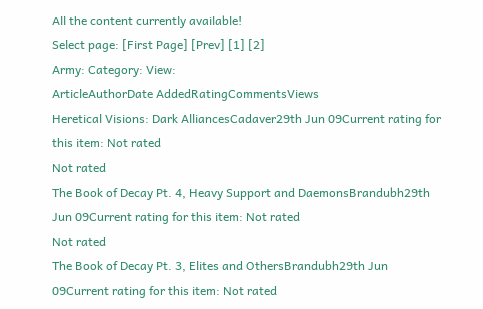All the content currently available!
Select page: [First Page] [Prev] [1] [2]
Army: Category: View:
ArticleAuthorDate AddedRatingCommentsViews
Heretical Visions: Dark AlliancesCadaver29th Jun 09Current rating for this item: Not rated
Not rated
The Book of Decay Pt. 4, Heavy Support and DaemonsBrandubh29th Jun 09Current rating for this item: Not rated
Not rated
The Book of Decay Pt. 3, Elites and OthersBrandubh29th Jun 09Current rating for this item: Not rated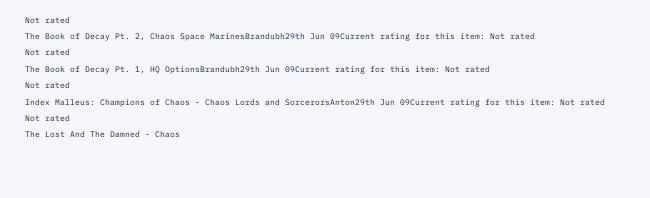Not rated
The Book of Decay Pt. 2, Chaos Space MarinesBrandubh29th Jun 09Current rating for this item: Not rated
Not rated
The Book of Decay Pt. 1, HQ OptionsBrandubh29th Jun 09Current rating for this item: Not rated
Not rated
Index Malleus: Champions of Chaos - Chaos Lords and SorcerorsAnton29th Jun 09Current rating for this item: Not rated
Not rated
The Lost And The Damned - Chaos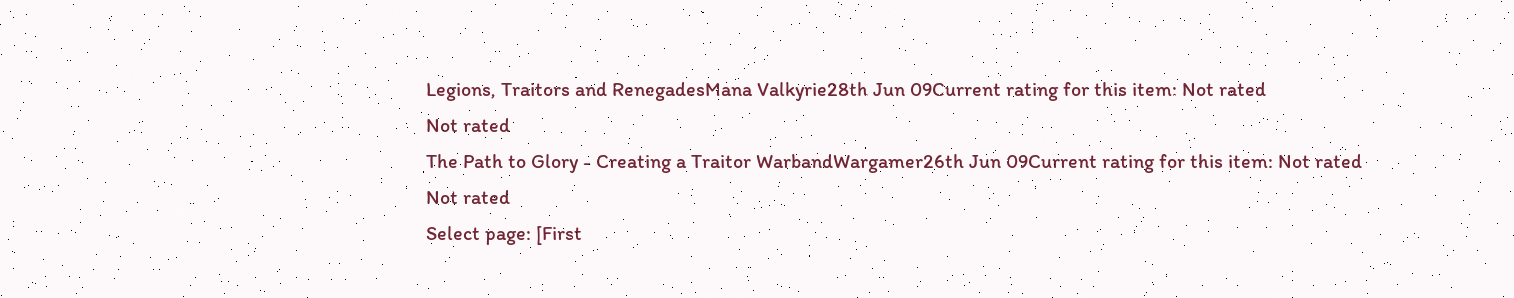Legions, Traitors and RenegadesMana Valkyrie28th Jun 09Current rating for this item: Not rated
Not rated
The Path to Glory - Creating a Traitor WarbandWargamer26th Jun 09Current rating for this item: Not rated
Not rated
Select page: [First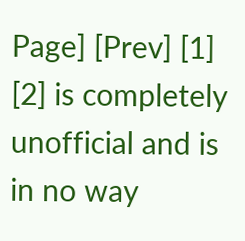Page] [Prev] [1] [2] is completely unofficial and is in no way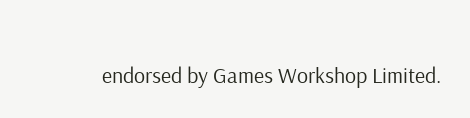endorsed by Games Workshop Limited.